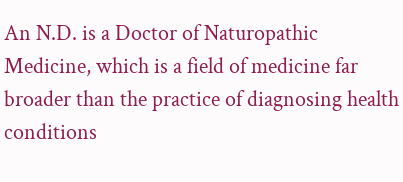An N.D. is a Doctor of Naturopathic Medicine, which is a field of medicine far broader than the practice of diagnosing health conditions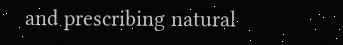and prescribing natural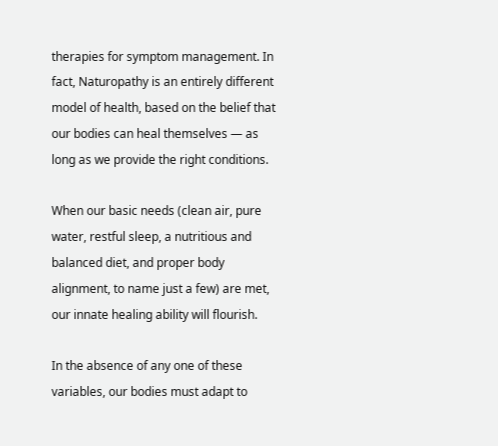therapies for symptom management. In fact, Naturopathy is an entirely different model of health, based on the belief that our bodies can heal themselves — as long as we provide the right conditions.

When our basic needs (clean air, pure water, restful sleep, a nutritious and balanced diet, and proper body alignment, to name just a few) are met, our innate healing ability will flourish.

In the absence of any one of these variables, our bodies must adapt to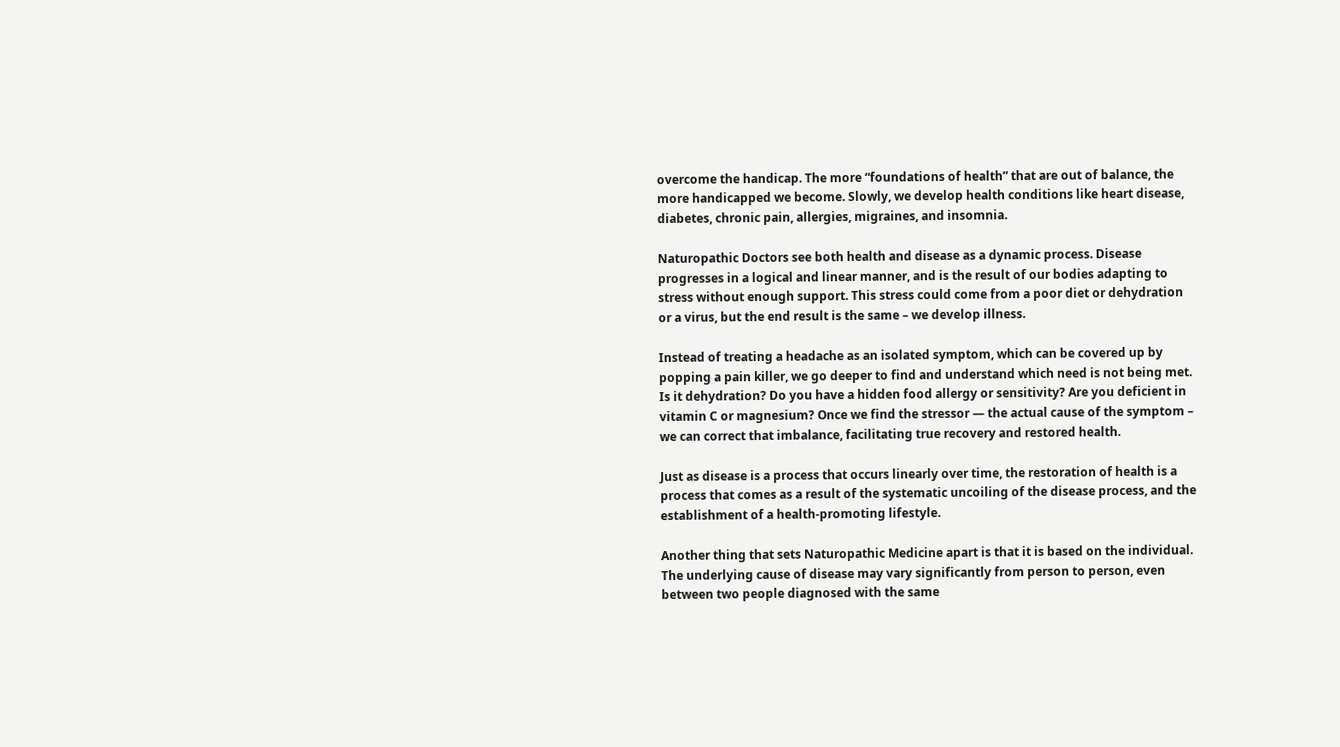overcome the handicap. The more “foundations of health” that are out of balance, the more handicapped we become. Slowly, we develop health conditions like heart disease, diabetes, chronic pain, allergies, migraines, and insomnia.

Naturopathic Doctors see both health and disease as a dynamic process. Disease progresses in a logical and linear manner, and is the result of our bodies adapting to stress without enough support. This stress could come from a poor diet or dehydration or a virus, but the end result is the same – we develop illness.

Instead of treating a headache as an isolated symptom, which can be covered up by popping a pain killer, we go deeper to find and understand which need is not being met. Is it dehydration? Do you have a hidden food allergy or sensitivity? Are you deficient in vitamin C or magnesium? Once we find the stressor — the actual cause of the symptom – we can correct that imbalance, facilitating true recovery and restored health.

Just as disease is a process that occurs linearly over time, the restoration of health is a process that comes as a result of the systematic uncoiling of the disease process, and the establishment of a health-promoting lifestyle.

Another thing that sets Naturopathic Medicine apart is that it is based on the individual. The underlying cause of disease may vary significantly from person to person, even between two people diagnosed with the same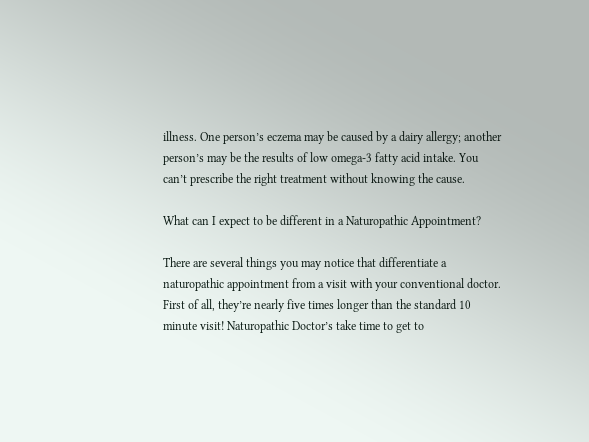illness. One person’s eczema may be caused by a dairy allergy; another person’s may be the results of low omega-3 fatty acid intake. You can’t prescribe the right treatment without knowing the cause.

What can I expect to be different in a Naturopathic Appointment?

There are several things you may notice that differentiate a naturopathic appointment from a visit with your conventional doctor. First of all, they’re nearly five times longer than the standard 10 minute visit! Naturopathic Doctor’s take time to get to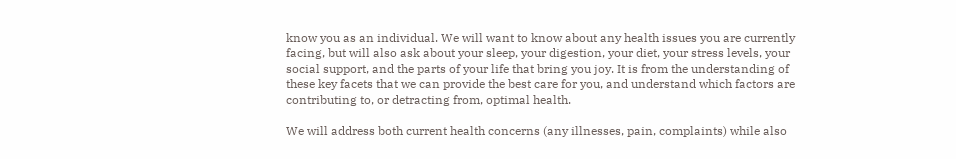know you as an individual. We will want to know about any health issues you are currently facing, but will also ask about your sleep, your digestion, your diet, your stress levels, your social support, and the parts of your life that bring you joy. It is from the understanding of these key facets that we can provide the best care for you, and understand which factors are contributing to, or detracting from, optimal health.

We will address both current health concerns (any illnesses, pain, complaints) while also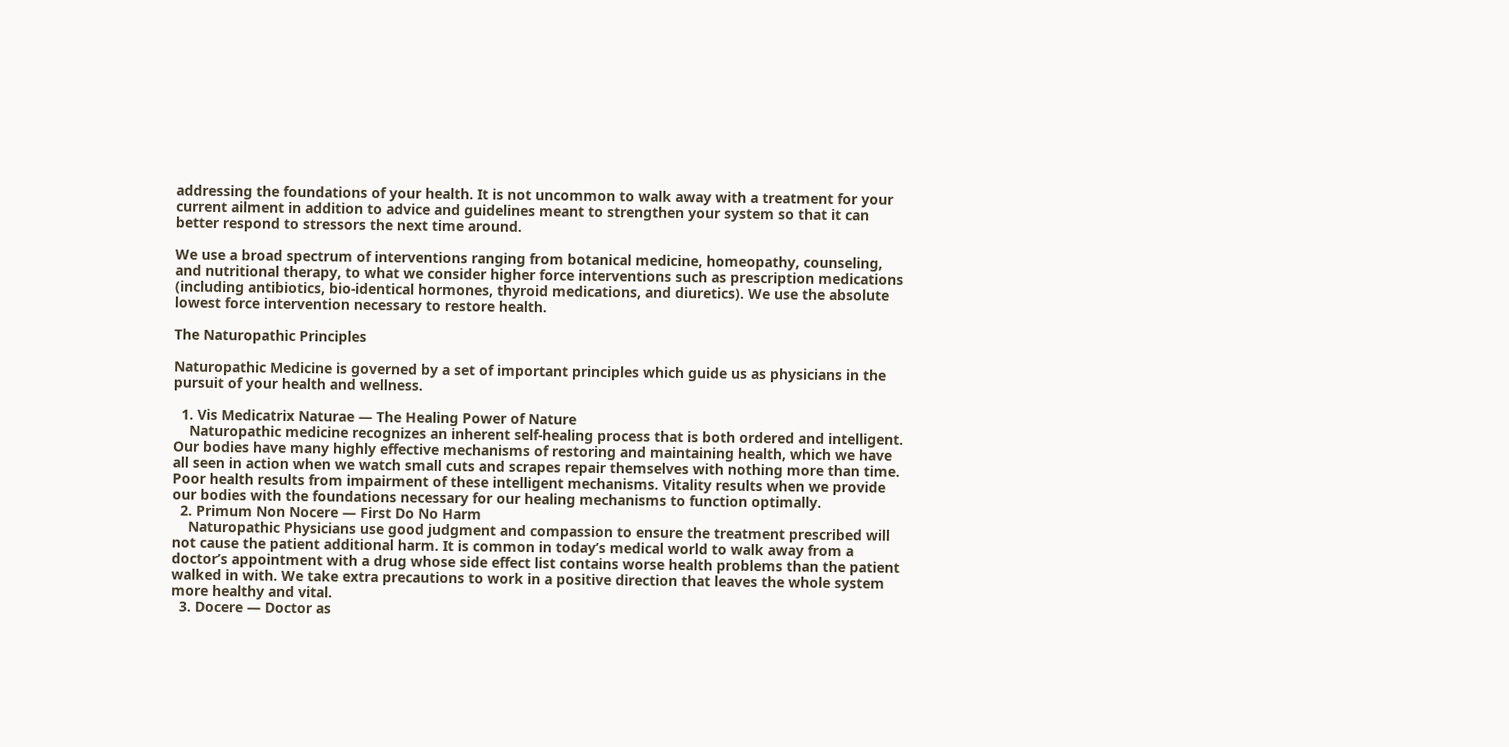addressing the foundations of your health. It is not uncommon to walk away with a treatment for your current ailment in addition to advice and guidelines meant to strengthen your system so that it can better respond to stressors the next time around.

We use a broad spectrum of interventions ranging from botanical medicine, homeopathy, counseling, and nutritional therapy, to what we consider higher force interventions such as prescription medications (including antibiotics, bio-identical hormones, thyroid medications, and diuretics). We use the absolute lowest force intervention necessary to restore health.

The Naturopathic Principles

Naturopathic Medicine is governed by a set of important principles which guide us as physicians in the pursuit of your health and wellness.

  1. Vis Medicatrix Naturae — The Healing Power of Nature
    Naturopathic medicine recognizes an inherent self-healing process that is both ordered and intelligent. Our bodies have many highly effective mechanisms of restoring and maintaining health, which we have all seen in action when we watch small cuts and scrapes repair themselves with nothing more than time. Poor health results from impairment of these intelligent mechanisms. Vitality results when we provide our bodies with the foundations necessary for our healing mechanisms to function optimally.
  2. Primum Non Nocere — First Do No Harm
    Naturopathic Physicians use good judgment and compassion to ensure the treatment prescribed will not cause the patient additional harm. It is common in today’s medical world to walk away from a doctor’s appointment with a drug whose side effect list contains worse health problems than the patient walked in with. We take extra precautions to work in a positive direction that leaves the whole system more healthy and vital.
  3. Docere — Doctor as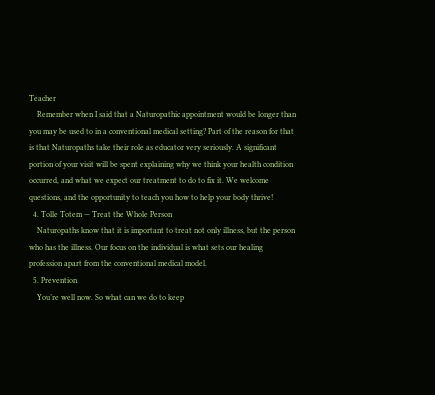Teacher
    Remember when I said that a Naturopathic appointment would be longer than you may be used to in a conventional medical setting? Part of the reason for that is that Naturopaths take their role as educator very seriously. A significant portion of your visit will be spent explaining why we think your health condition occurred, and what we expect our treatment to do to fix it. We welcome questions, and the opportunity to teach you how to help your body thrive!
  4. Tolle Totem — Treat the Whole Person
    Naturopaths know that it is important to treat not only illness, but the person who has the illness. Our focus on the individual is what sets our healing profession apart from the conventional medical model.
  5. Prevention
    You’re well now. So what can we do to keep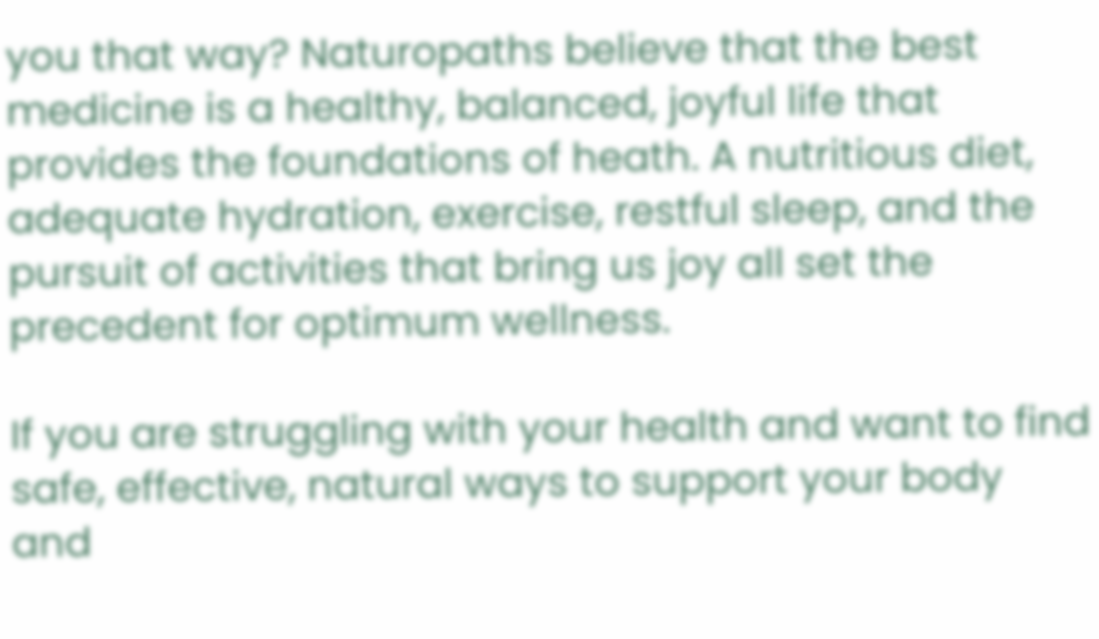you that way? Naturopaths believe that the best medicine is a healthy, balanced, joyful life that provides the foundations of heath. A nutritious diet, adequate hydration, exercise, restful sleep, and the pursuit of activities that bring us joy all set the precedent for optimum wellness.

If you are struggling with your health and want to find safe, effective, natural ways to support your body and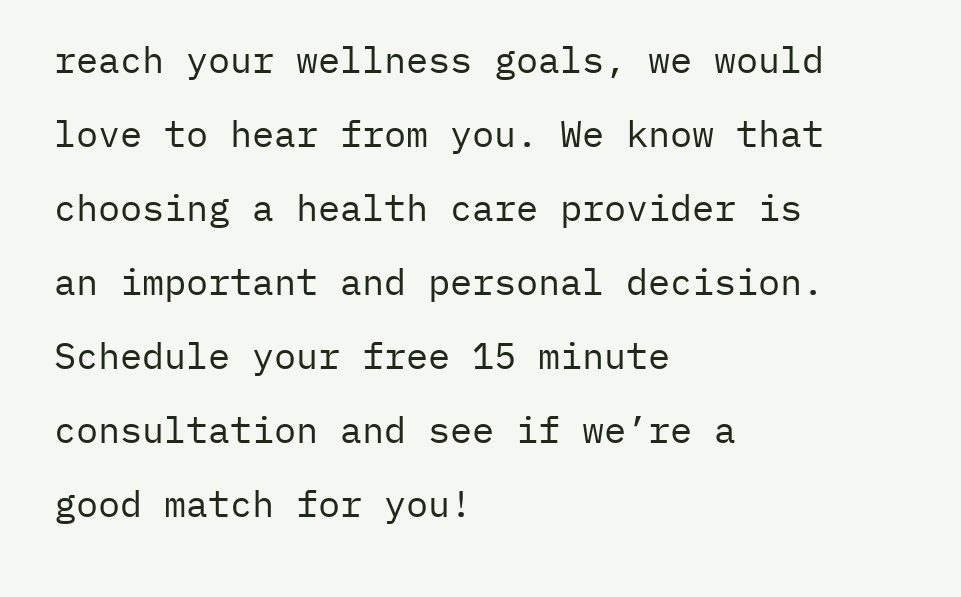reach your wellness goals, we would love to hear from you. We know that choosing a health care provider is an important and personal decision. Schedule your free 15 minute consultation and see if we’re a good match for you!